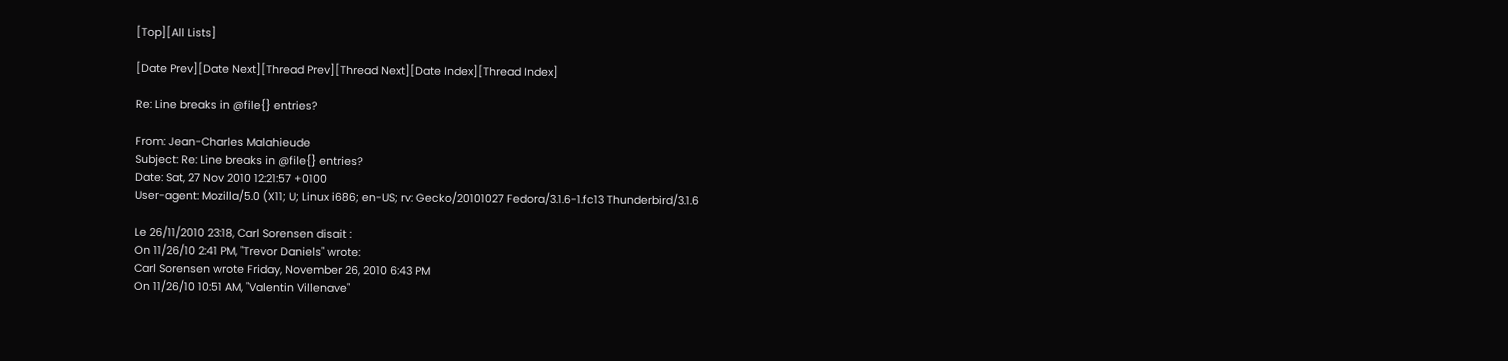[Top][All Lists]

[Date Prev][Date Next][Thread Prev][Thread Next][Date Index][Thread Index]

Re: Line breaks in @file{} entries?

From: Jean-Charles Malahieude
Subject: Re: Line breaks in @file{} entries?
Date: Sat, 27 Nov 2010 12:21:57 +0100
User-agent: Mozilla/5.0 (X11; U; Linux i686; en-US; rv: Gecko/20101027 Fedora/3.1.6-1.fc13 Thunderbird/3.1.6

Le 26/11/2010 23:18, Carl Sorensen disait :
On 11/26/10 2:41 PM, "Trevor Daniels" wrote:
Carl Sorensen wrote Friday, November 26, 2010 6:43 PM
On 11/26/10 10:51 AM, "Valentin Villenave"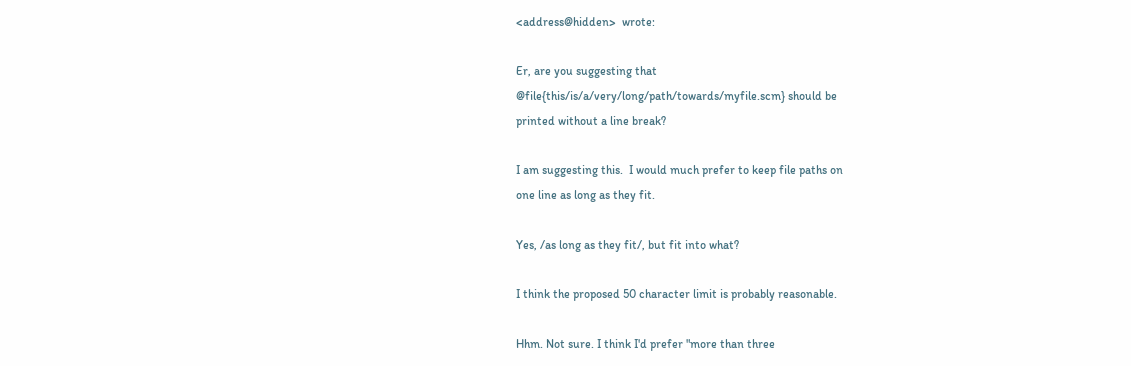<address@hidden>  wrote:

Er, are you suggesting that
@file{this/is/a/very/long/path/towards/myfile.scm} should be
printed without a line break?

I am suggesting this.  I would much prefer to keep file paths on
one line as long as they fit.

Yes, /as long as they fit/, but fit into what?

I think the proposed 50 character limit is probably reasonable.

Hhm. Not sure. I think I'd prefer "more than three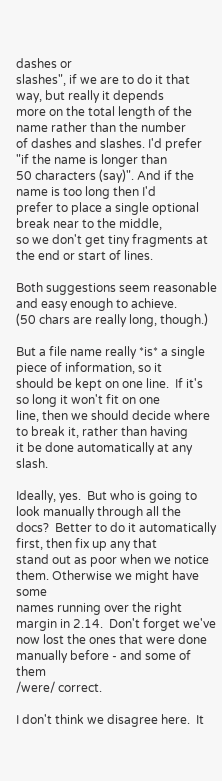dashes or
slashes", if we are to do it that way, but really it depends
more on the total length of the name rather than the number
of dashes and slashes. I'd prefer "if the name is longer than
50 characters (say)". And if the name is too long then I'd
prefer to place a single optional break near to the middle,
so we don't get tiny fragments at the end or start of lines.

Both suggestions seem reasonable and easy enough to achieve.
(50 chars are really long, though.)

But a file name really *is* a single piece of information, so it
should be kept on one line.  If it's so long it won't fit on one
line, then we should decide where to break it, rather than having
it be done automatically at any slash.

Ideally, yes.  But who is going to look manually through all the
docs?  Better to do it automatically first, then fix up any that
stand out as poor when we notice them. Otherwise we might have some
names running over the right margin in 2.14.  Don't forget we've
now lost the ones that were done manually before - and some of them
/were/ correct.

I don't think we disagree here.  It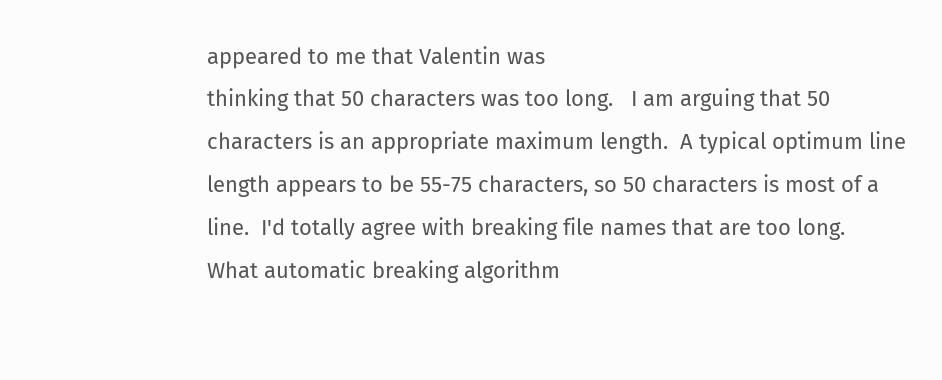appeared to me that Valentin was
thinking that 50 characters was too long.   I am arguing that 50
characters is an appropriate maximum length.  A typical optimum line
length appears to be 55-75 characters, so 50 characters is most of a
line.  I'd totally agree with breaking file names that are too long.
What automatic breaking algorithm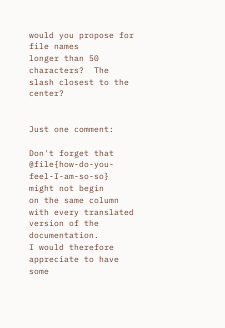would you propose for file names
longer than 50 characters?  The slash closest to the center?


Just one comment:

Don't forget that @file{how-do-you-feel-I-am-so-so} might not begin
on the same column with every translated version of the documentation.
I would therefore appreciate to have some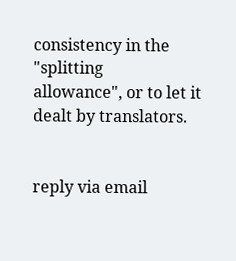consistency in the "splitting
allowance", or to let it dealt by translators.


reply via email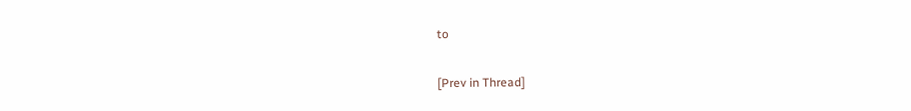to

[Prev in Thread]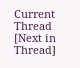Current Thread [Next in Thread]